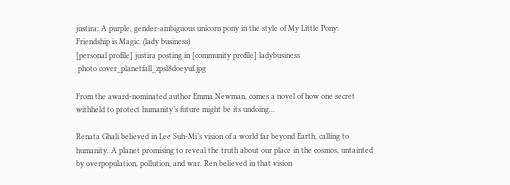justira: A purple, gender-ambiguous unicorn pony in the style of My Little Pony: Friendship is Magic. (lady business)
[personal profile] justira posting in [community profile] ladybusiness
 photo cover_planetfall_zpsl8doeyuf.jpg

From the award-nominated author Emma Newman, comes a novel of how one secret withheld to protect humanity’s future might be its undoing...

Renata Ghali believed in Lee Suh-Mi’s vision of a world far beyond Earth, calling to humanity. A planet promising to reveal the truth about our place in the cosmos, untainted by overpopulation, pollution, and war. Ren believed in that vision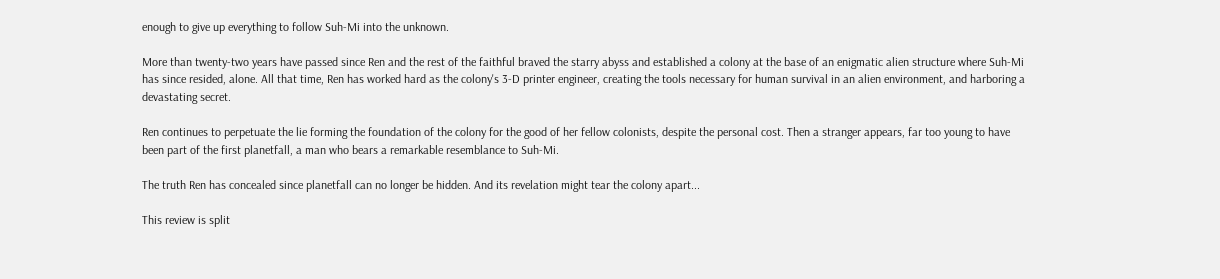enough to give up everything to follow Suh-Mi into the unknown.

More than twenty-two years have passed since Ren and the rest of the faithful braved the starry abyss and established a colony at the base of an enigmatic alien structure where Suh-Mi has since resided, alone. All that time, Ren has worked hard as the colony's 3-D printer engineer, creating the tools necessary for human survival in an alien environment, and harboring a devastating secret.

Ren continues to perpetuate the lie forming the foundation of the colony for the good of her fellow colonists, despite the personal cost. Then a stranger appears, far too young to have been part of the first planetfall, a man who bears a remarkable resemblance to Suh-Mi.

The truth Ren has concealed since planetfall can no longer be hidden. And its revelation might tear the colony apart...

This review is split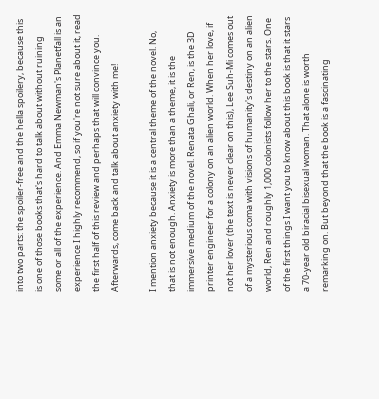into two parts: the spoiler-free and the hella spoilery, because this is one of those books that's hard to talk about without ruining some or all of the experience. And Emma Newman's Planetfall is an experience I highly recommend, so if you're not sure about it, read the first half of this review and perhaps that will convince you. Afterwards, come back and talk about anxiety with me!

I mention anxiety because it is a central theme of the novel. No, that is not enough. Anxiety is more than a theme, it is the immersive medium of the novel. Renata Ghali, or Ren, is the 3D printer engineer for a colony on an alien world. When her love, if not her lover (the text is never clear on this), Lee Suh-Mi comes out of a mysterious coma with visions of humanity's destiny on an alien world, Ren and roughly 1,000 colonists follow her to the stars. One of the first things I want you to know about this book is that it stars a 70-year old biracial bisexual woman. That alone is worth remarking on. But beyond that the book is a fascinating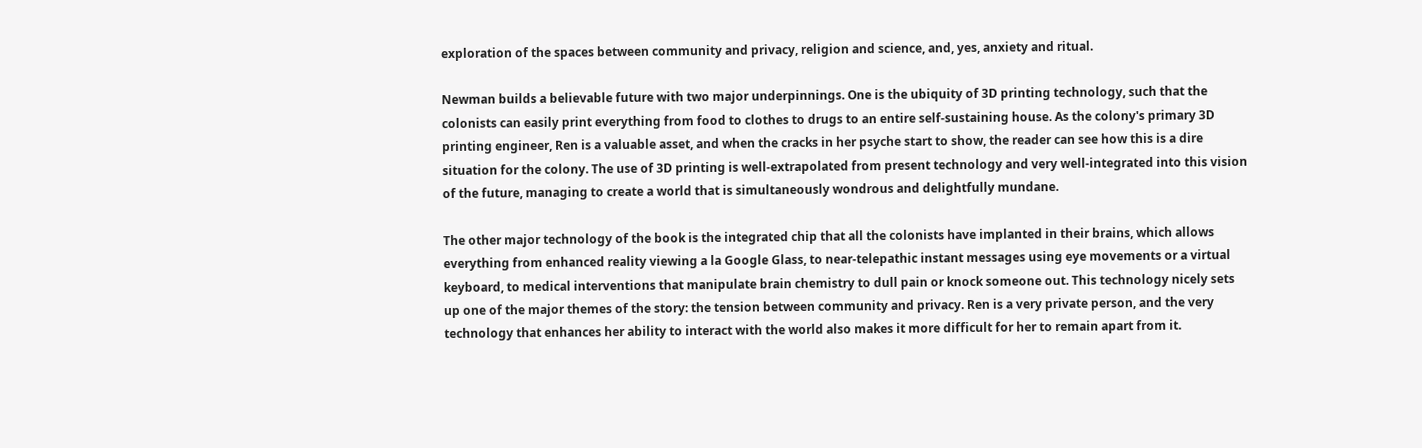exploration of the spaces between community and privacy, religion and science, and, yes, anxiety and ritual.

Newman builds a believable future with two major underpinnings. One is the ubiquity of 3D printing technology, such that the colonists can easily print everything from food to clothes to drugs to an entire self-sustaining house. As the colony's primary 3D printing engineer, Ren is a valuable asset, and when the cracks in her psyche start to show, the reader can see how this is a dire situation for the colony. The use of 3D printing is well-extrapolated from present technology and very well-integrated into this vision of the future, managing to create a world that is simultaneously wondrous and delightfully mundane.

The other major technology of the book is the integrated chip that all the colonists have implanted in their brains, which allows everything from enhanced reality viewing a la Google Glass, to near-telepathic instant messages using eye movements or a virtual keyboard, to medical interventions that manipulate brain chemistry to dull pain or knock someone out. This technology nicely sets up one of the major themes of the story: the tension between community and privacy. Ren is a very private person, and the very technology that enhances her ability to interact with the world also makes it more difficult for her to remain apart from it.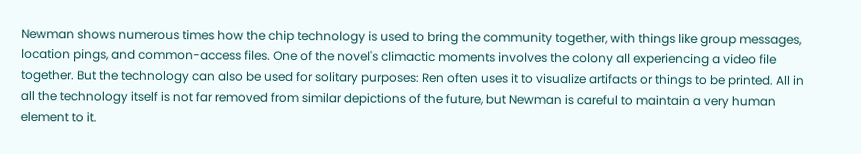Newman shows numerous times how the chip technology is used to bring the community together, with things like group messages, location pings, and common-access files. One of the novel's climactic moments involves the colony all experiencing a video file together. But the technology can also be used for solitary purposes: Ren often uses it to visualize artifacts or things to be printed. All in all the technology itself is not far removed from similar depictions of the future, but Newman is careful to maintain a very human element to it.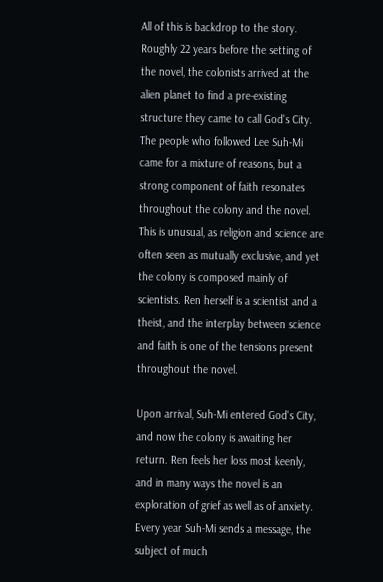All of this is backdrop to the story. Roughly 22 years before the setting of the novel, the colonists arrived at the alien planet to find a pre-existing structure they came to call God's City. The people who followed Lee Suh-Mi came for a mixture of reasons, but a strong component of faith resonates throughout the colony and the novel. This is unusual, as religion and science are often seen as mutually exclusive, and yet the colony is composed mainly of scientists. Ren herself is a scientist and a theist, and the interplay between science and faith is one of the tensions present throughout the novel.

Upon arrival, Suh-Mi entered God's City, and now the colony is awaiting her return. Ren feels her loss most keenly, and in many ways the novel is an exploration of grief as well as of anxiety. Every year Suh-Mi sends a message, the subject of much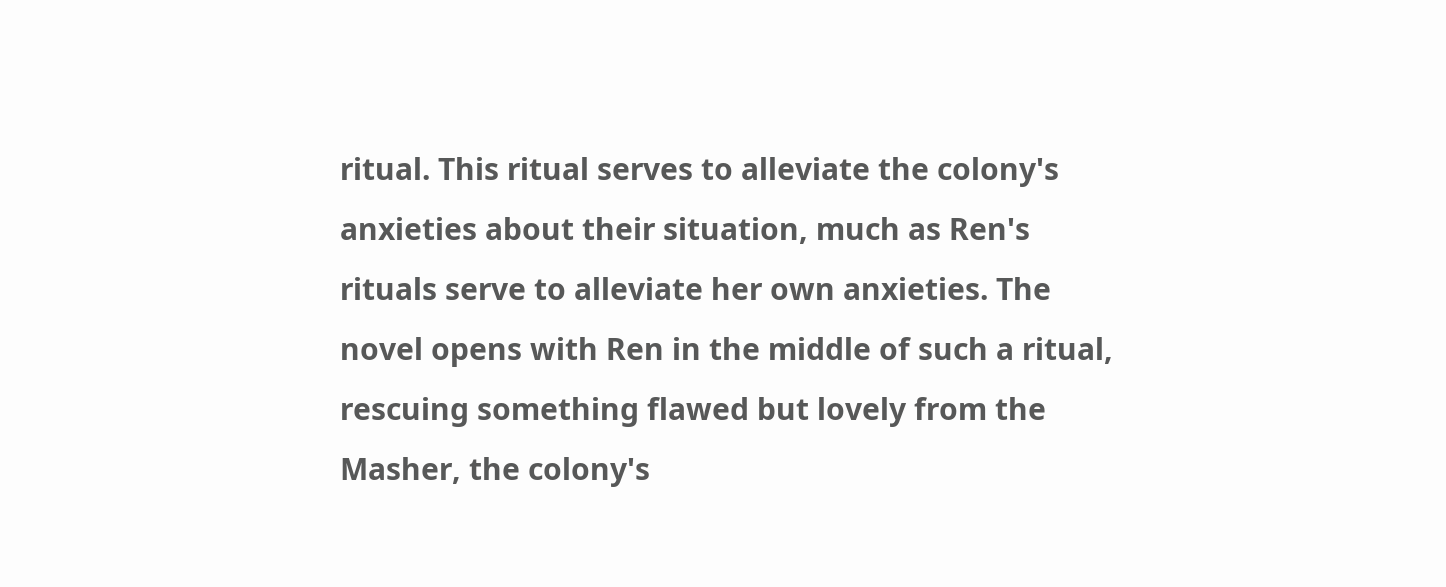ritual. This ritual serves to alleviate the colony's anxieties about their situation, much as Ren's rituals serve to alleviate her own anxieties. The novel opens with Ren in the middle of such a ritual, rescuing something flawed but lovely from the Masher, the colony's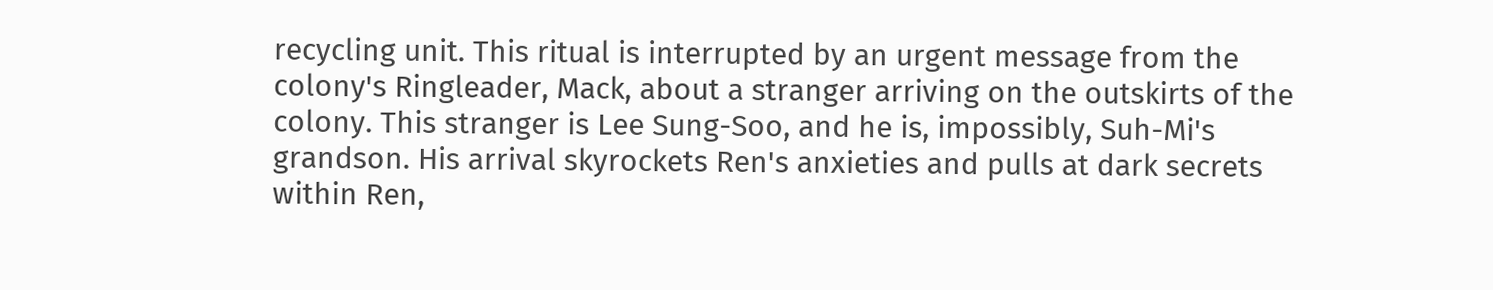recycling unit. This ritual is interrupted by an urgent message from the colony's Ringleader, Mack, about a stranger arriving on the outskirts of the colony. This stranger is Lee Sung-Soo, and he is, impossibly, Suh-Mi's grandson. His arrival skyrockets Ren's anxieties and pulls at dark secrets within Ren,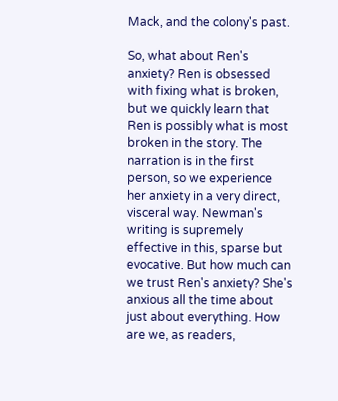Mack, and the colony's past.

So, what about Ren's anxiety? Ren is obsessed with fixing what is broken, but we quickly learn that Ren is possibly what is most broken in the story. The narration is in the first person, so we experience her anxiety in a very direct, visceral way. Newman's writing is supremely effective in this, sparse but evocative. But how much can we trust Ren's anxiety? She's anxious all the time about just about everything. How are we, as readers,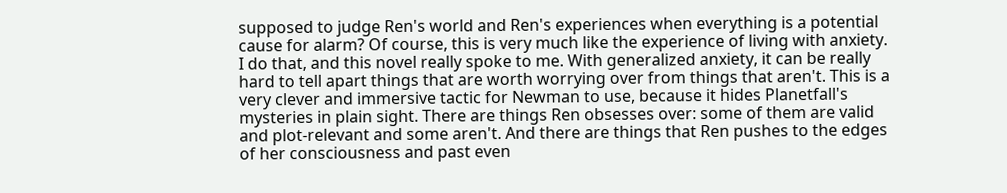supposed to judge Ren's world and Ren's experiences when everything is a potential cause for alarm? Of course, this is very much like the experience of living with anxiety. I do that, and this novel really spoke to me. With generalized anxiety, it can be really hard to tell apart things that are worth worrying over from things that aren't. This is a very clever and immersive tactic for Newman to use, because it hides Planetfall's mysteries in plain sight. There are things Ren obsesses over: some of them are valid and plot-relevant and some aren't. And there are things that Ren pushes to the edges of her consciousness and past even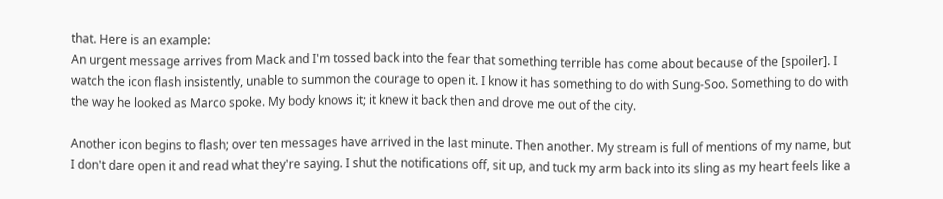that. Here is an example:
An urgent message arrives from Mack and I'm tossed back into the fear that something terrible has come about because of the [spoiler]. I watch the icon flash insistently, unable to summon the courage to open it. I know it has something to do with Sung-Soo. Something to do with the way he looked as Marco spoke. My body knows it; it knew it back then and drove me out of the city.

Another icon begins to flash; over ten messages have arrived in the last minute. Then another. My stream is full of mentions of my name, but I don't dare open it and read what they're saying. I shut the notifications off, sit up, and tuck my arm back into its sling as my heart feels like a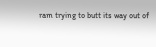ram trying to butt its way out of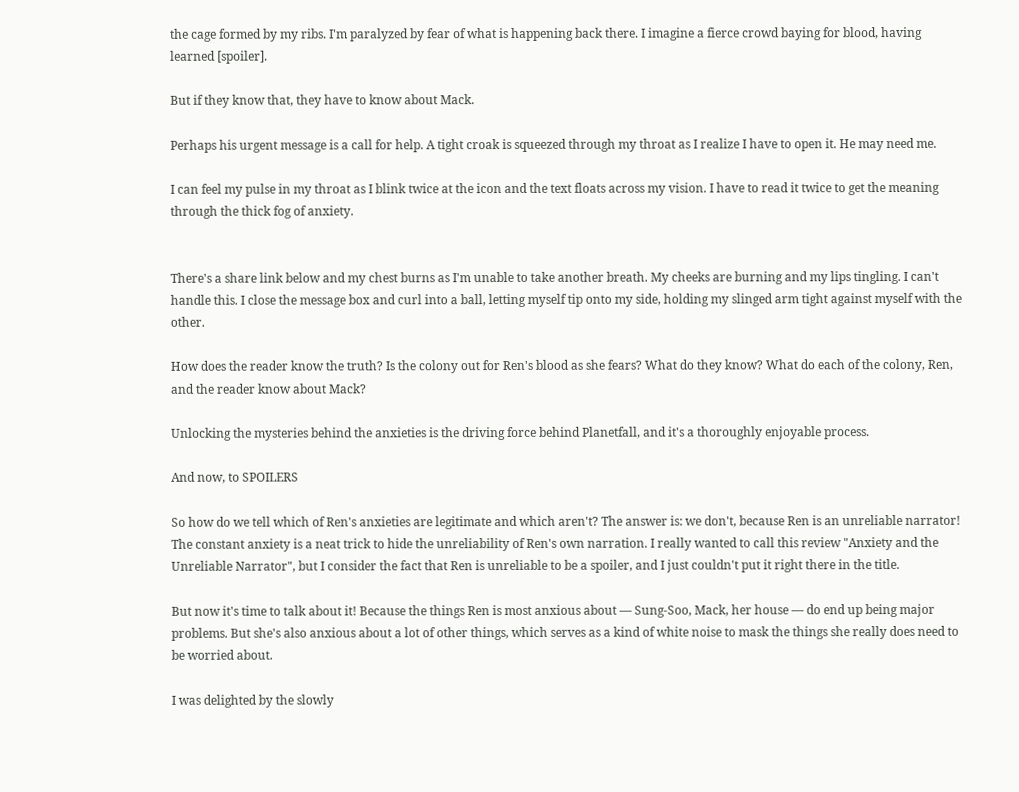the cage formed by my ribs. I'm paralyzed by fear of what is happening back there. I imagine a fierce crowd baying for blood, having learned [spoiler].

But if they know that, they have to know about Mack.

Perhaps his urgent message is a call for help. A tight croak is squeezed through my throat as I realize I have to open it. He may need me.

I can feel my pulse in my throat as I blink twice at the icon and the text floats across my vision. I have to read it twice to get the meaning through the thick fog of anxiety.


There's a share link below and my chest burns as I'm unable to take another breath. My cheeks are burning and my lips tingling. I can't handle this. I close the message box and curl into a ball, letting myself tip onto my side, holding my slinged arm tight against myself with the other.

How does the reader know the truth? Is the colony out for Ren's blood as she fears? What do they know? What do each of the colony, Ren, and the reader know about Mack?

Unlocking the mysteries behind the anxieties is the driving force behind Planetfall, and it's a thoroughly enjoyable process.

And now, to SPOILERS

So how do we tell which of Ren's anxieties are legitimate and which aren't? The answer is: we don't, because Ren is an unreliable narrator! The constant anxiety is a neat trick to hide the unreliability of Ren's own narration. I really wanted to call this review "Anxiety and the Unreliable Narrator", but I consider the fact that Ren is unreliable to be a spoiler, and I just couldn't put it right there in the title.

But now it's time to talk about it! Because the things Ren is most anxious about — Sung-Soo, Mack, her house — do end up being major problems. But she's also anxious about a lot of other things, which serves as a kind of white noise to mask the things she really does need to be worried about.

I was delighted by the slowly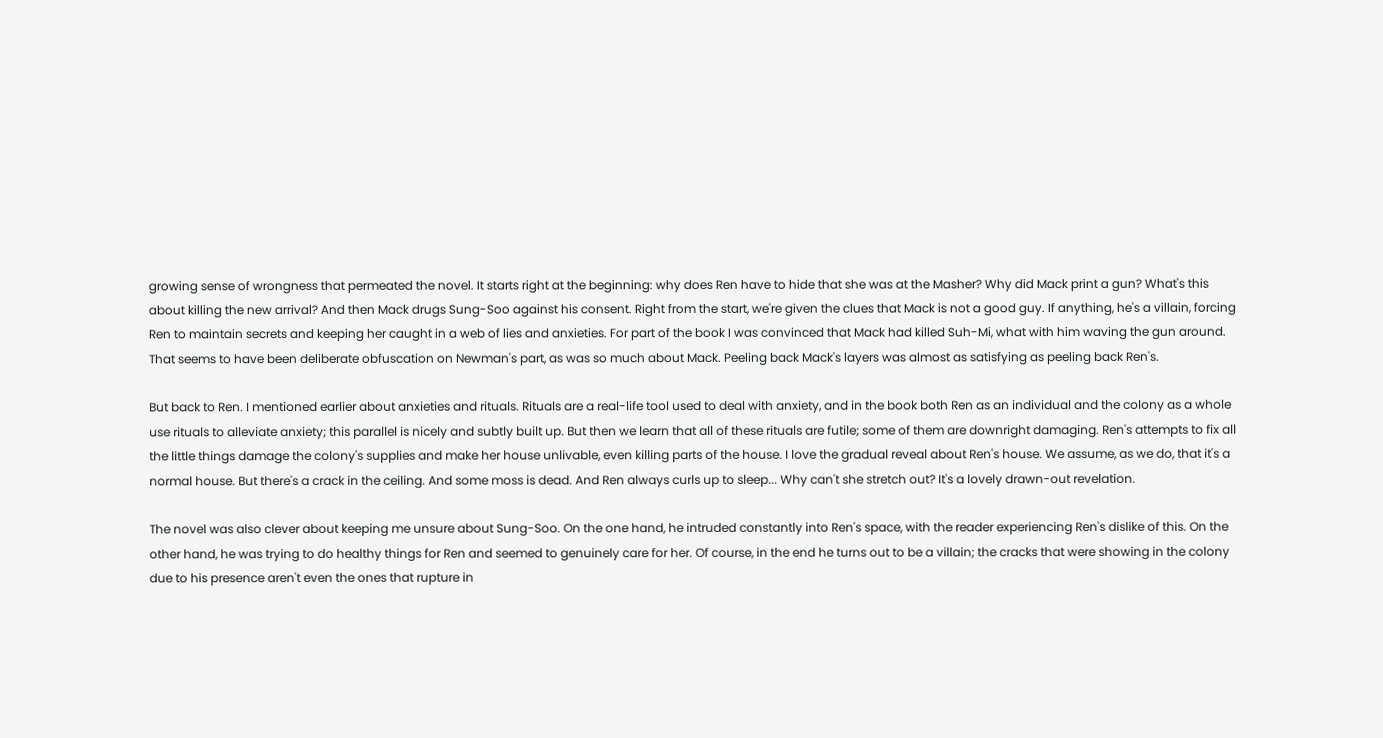growing sense of wrongness that permeated the novel. It starts right at the beginning: why does Ren have to hide that she was at the Masher? Why did Mack print a gun? What's this about killing the new arrival? And then Mack drugs Sung-Soo against his consent. Right from the start, we're given the clues that Mack is not a good guy. If anything, he's a villain, forcing Ren to maintain secrets and keeping her caught in a web of lies and anxieties. For part of the book I was convinced that Mack had killed Suh-Mi, what with him waving the gun around. That seems to have been deliberate obfuscation on Newman's part, as was so much about Mack. Peeling back Mack's layers was almost as satisfying as peeling back Ren's.

But back to Ren. I mentioned earlier about anxieties and rituals. Rituals are a real-life tool used to deal with anxiety, and in the book both Ren as an individual and the colony as a whole use rituals to alleviate anxiety; this parallel is nicely and subtly built up. But then we learn that all of these rituals are futile; some of them are downright damaging. Ren's attempts to fix all the little things damage the colony's supplies and make her house unlivable, even killing parts of the house. I love the gradual reveal about Ren's house. We assume, as we do, that it's a normal house. But there's a crack in the ceiling. And some moss is dead. And Ren always curls up to sleep... Why can't she stretch out? It's a lovely drawn-out revelation.

The novel was also clever about keeping me unsure about Sung-Soo. On the one hand, he intruded constantly into Ren's space, with the reader experiencing Ren's dislike of this. On the other hand, he was trying to do healthy things for Ren and seemed to genuinely care for her. Of course, in the end he turns out to be a villain; the cracks that were showing in the colony due to his presence aren't even the ones that rupture in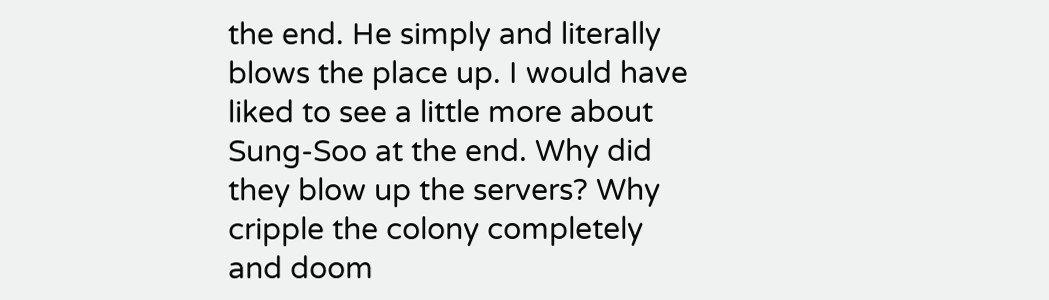the end. He simply and literally blows the place up. I would have liked to see a little more about Sung-Soo at the end. Why did they blow up the servers? Why cripple the colony completely and doom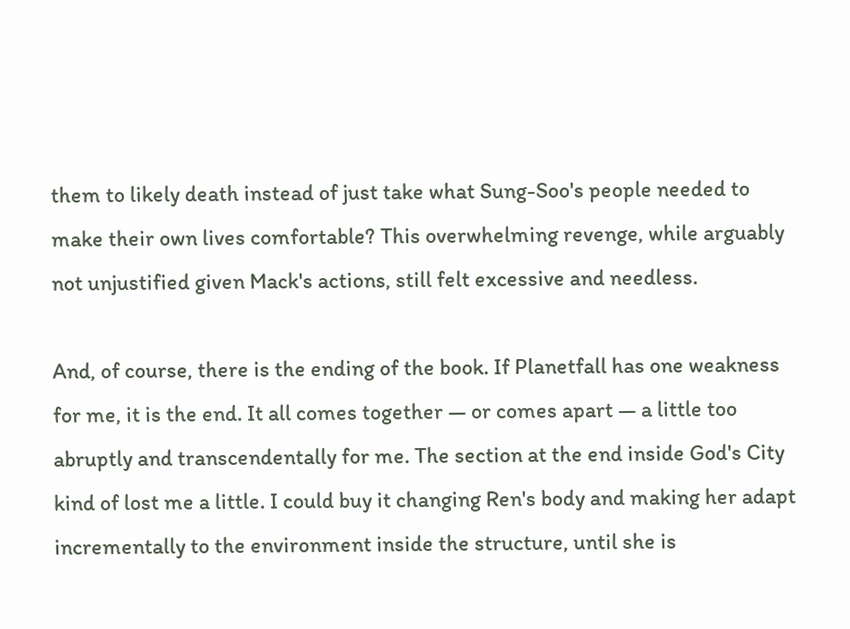them to likely death instead of just take what Sung-Soo's people needed to make their own lives comfortable? This overwhelming revenge, while arguably not unjustified given Mack's actions, still felt excessive and needless.

And, of course, there is the ending of the book. If Planetfall has one weakness for me, it is the end. It all comes together — or comes apart — a little too abruptly and transcendentally for me. The section at the end inside God's City kind of lost me a little. I could buy it changing Ren's body and making her adapt incrementally to the environment inside the structure, until she is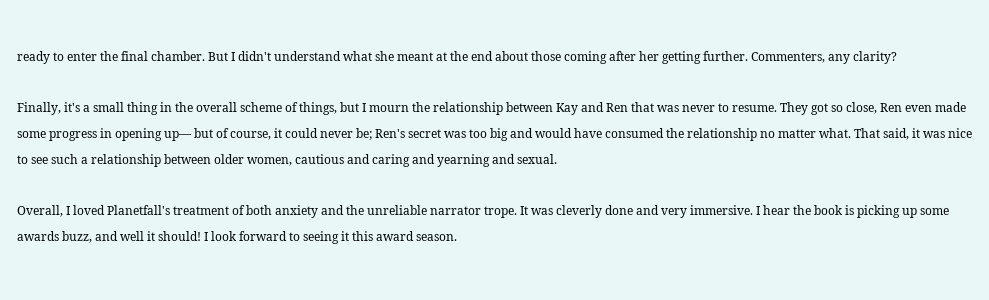ready to enter the final chamber. But I didn't understand what she meant at the end about those coming after her getting further. Commenters, any clarity?

Finally, it's a small thing in the overall scheme of things, but I mourn the relationship between Kay and Ren that was never to resume. They got so close, Ren even made some progress in opening up— but of course, it could never be; Ren's secret was too big and would have consumed the relationship no matter what. That said, it was nice to see such a relationship between older women, cautious and caring and yearning and sexual.

Overall, I loved Planetfall's treatment of both anxiety and the unreliable narrator trope. It was cleverly done and very immersive. I hear the book is picking up some awards buzz, and well it should! I look forward to seeing it this award season.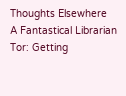Thoughts Elsewhere
A Fantastical Librarian
Tor: Getting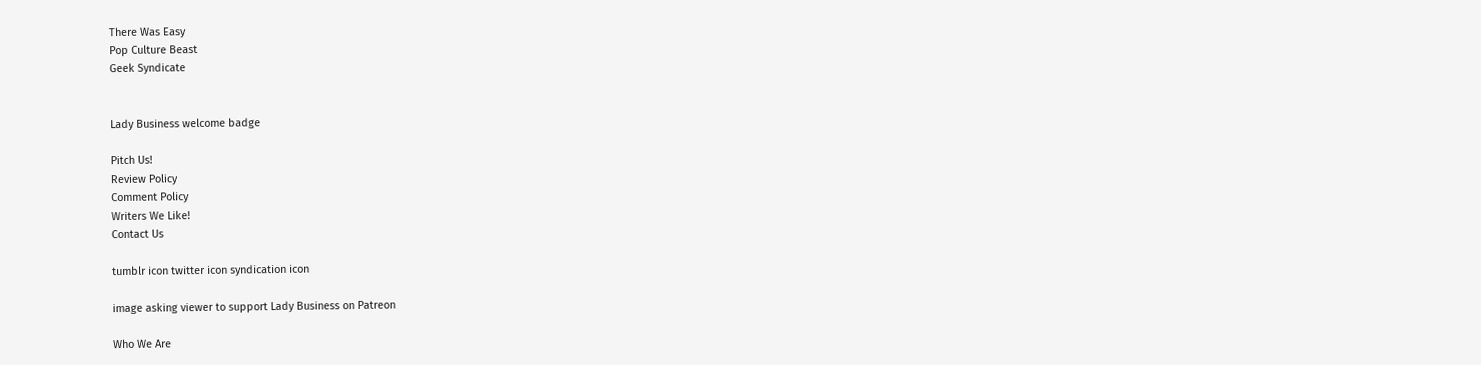There Was Easy
Pop Culture Beast
Geek Syndicate


Lady Business welcome badge

Pitch Us!
Review Policy
Comment Policy
Writers We Like!
Contact Us

tumblr icon twitter icon syndication icon

image asking viewer to support Lady Business on Patreon

Who We Are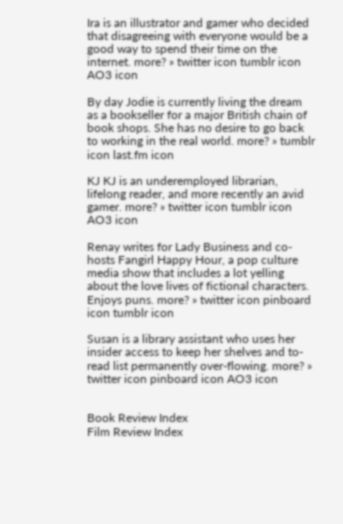Ira is an illustrator and gamer who decided that disagreeing with everyone would be a good way to spend their time on the internet. more? » twitter icon tumblr icon AO3 icon

By day Jodie is currently living the dream as a bookseller for a major British chain of book shops. She has no desire to go back to working in the real world. more? » tumblr icon last.fm icon

KJ KJ is an underemployed librarian, lifelong reader, and more recently an avid gamer. more? » twitter icon tumblr icon AO3 icon

Renay writes for Lady Business and co-hosts Fangirl Happy Hour, a pop culture media show that includes a lot yelling about the love lives of fictional characters. Enjoys puns. more? » twitter icon pinboard icon tumblr icon

Susan is a library assistant who uses her insider access to keep her shelves and to-read list permanently over-flowing. more? » twitter icon pinboard icon AO3 icon


Book Review Index
Film Review Index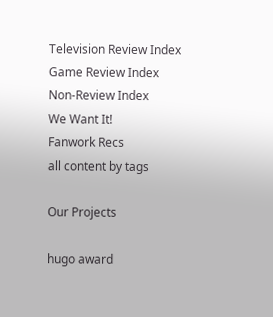Television Review Index
Game Review Index
Non-Review Index
We Want It!
Fanwork Recs
all content by tags

Our Projects

hugo award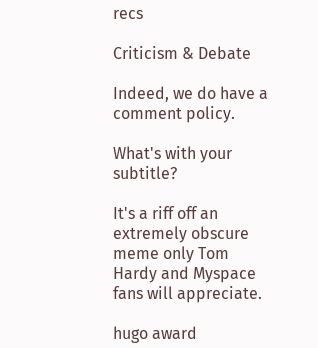recs

Criticism & Debate

Indeed, we do have a comment policy.

What's with your subtitle?

It's a riff off an extremely obscure meme only Tom Hardy and Myspace fans will appreciate.

hugo award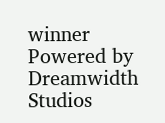winner
Powered by Dreamwidth Studios